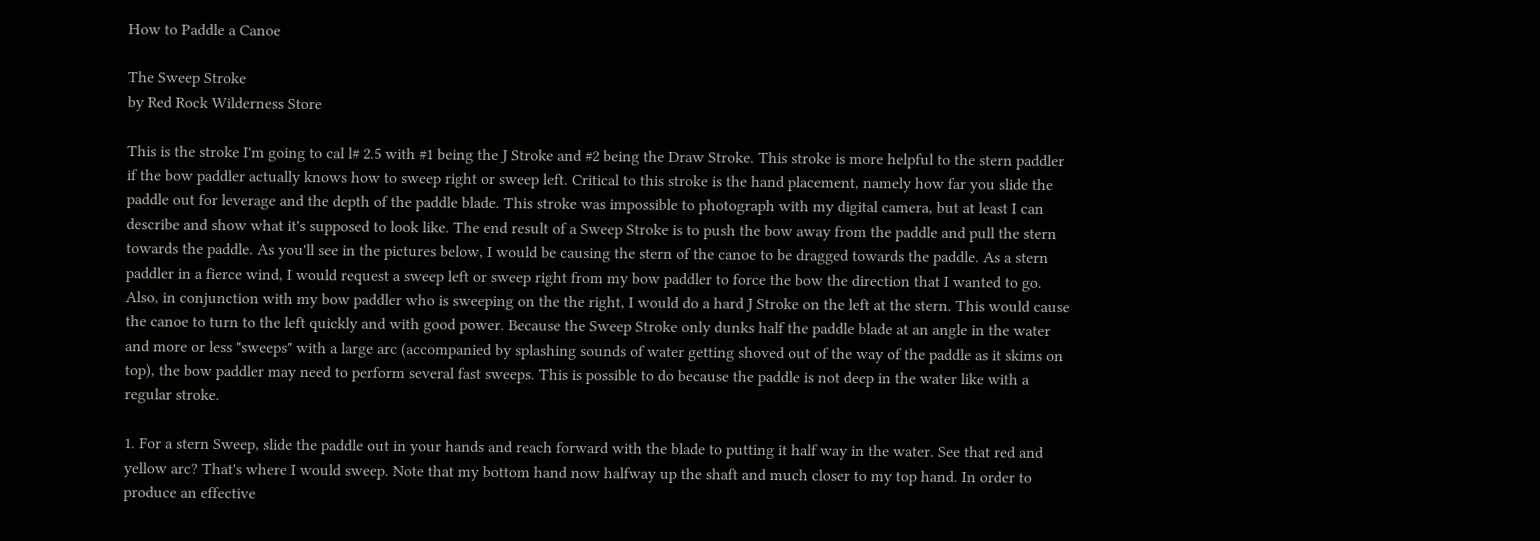How to Paddle a Canoe

The Sweep Stroke
by Red Rock Wilderness Store

This is the stroke I'm going to cal l# 2.5 with #1 being the J Stroke and #2 being the Draw Stroke. This stroke is more helpful to the stern paddler if the bow paddler actually knows how to sweep right or sweep left. Critical to this stroke is the hand placement, namely how far you slide the paddle out for leverage and the depth of the paddle blade. This stroke was impossible to photograph with my digital camera, but at least I can describe and show what it's supposed to look like. The end result of a Sweep Stroke is to push the bow away from the paddle and pull the stern towards the paddle. As you'll see in the pictures below, I would be causing the stern of the canoe to be dragged towards the paddle. As a stern paddler in a fierce wind, I would request a sweep left or sweep right from my bow paddler to force the bow the direction that I wanted to go. Also, in conjunction with my bow paddler who is sweeping on the the right, I would do a hard J Stroke on the left at the stern. This would cause the canoe to turn to the left quickly and with good power. Because the Sweep Stroke only dunks half the paddle blade at an angle in the water and more or less "sweeps" with a large arc (accompanied by splashing sounds of water getting shoved out of the way of the paddle as it skims on top), the bow paddler may need to perform several fast sweeps. This is possible to do because the paddle is not deep in the water like with a regular stroke.

1. For a stern Sweep, slide the paddle out in your hands and reach forward with the blade to putting it half way in the water. See that red and yellow arc? That's where I would sweep. Note that my bottom hand now halfway up the shaft and much closer to my top hand. In order to produce an effective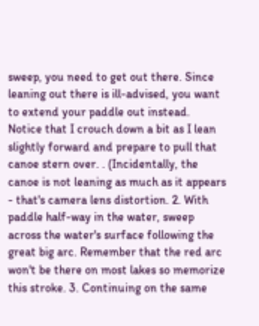sweep, you need to get out there. Since leaning out there is ill-advised, you want to extend your paddle out instead. Notice that I crouch down a bit as I lean slightly forward and prepare to pull that canoe stern over. . (Incidentally, the canoe is not leaning as much as it appears - that's camera lens distortion. 2. With paddle half-way in the water, sweep across the water's surface following the great big arc. Remember that the red arc won't be there on most lakes so memorize this stroke. 3. Continuing on the same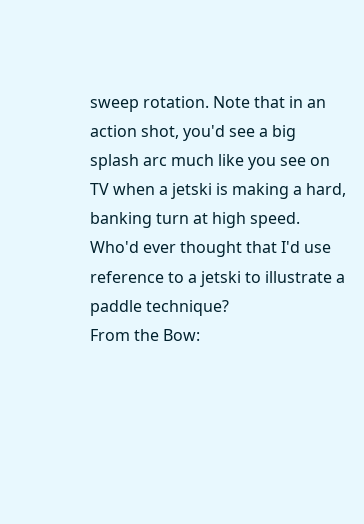sweep rotation. Note that in an action shot, you'd see a big splash arc much like you see on TV when a jetski is making a hard, banking turn at high speed. Who'd ever thought that I'd use reference to a jetski to illustrate a paddle technique?
From the Bow: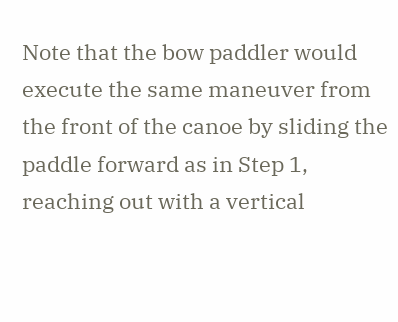Note that the bow paddler would execute the same maneuver from the front of the canoe by sliding the paddle forward as in Step 1, reaching out with a vertical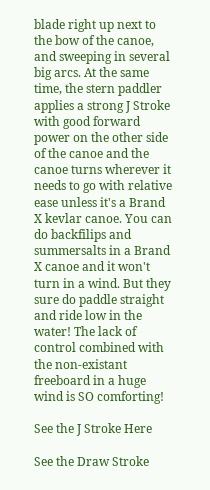blade right up next to the bow of the canoe, and sweeping in several big arcs. At the same time, the stern paddler applies a strong J Stroke with good forward power on the other side of the canoe and the canoe turns wherever it needs to go with relative ease unless it's a Brand X kevlar canoe. You can do backfilips and summersalts in a Brand X canoe and it won't turn in a wind. But they sure do paddle straight and ride low in the water! The lack of control combined with the non-existant freeboard in a huge wind is SO comforting!

See the J Stroke Here

See the Draw Stroke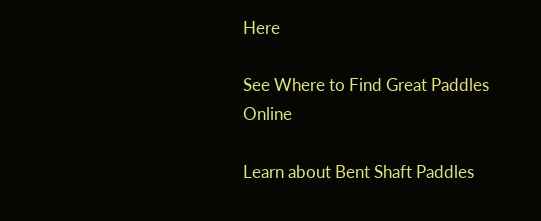Here

See Where to Find Great Paddles Online

Learn about Bent Shaft Paddles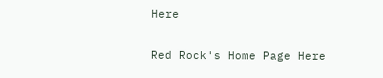Here

Red Rock's Home Page Here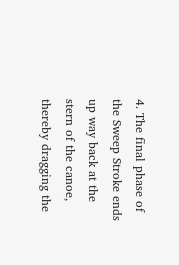4. The final phase of the Sweep Stroke ends up way back at the stern of the canoe, thereby dragging the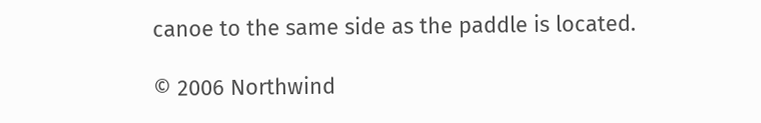canoe to the same side as the paddle is located.

© 2006 Northwind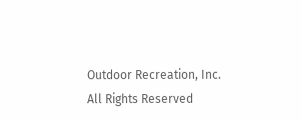Outdoor Recreation, Inc.
All Rights Reserved